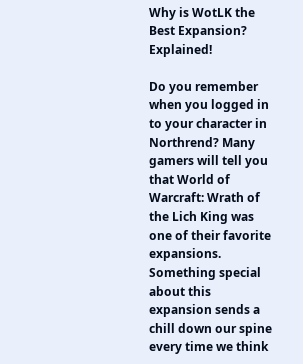Why is WotLK the Best Expansion? Explained!

Do you remember when you logged in to your character in Northrend? Many gamers will tell you that World of Warcraft: Wrath of the Lich King was one of their favorite expansions. Something special about this expansion sends a chill down our spine every time we think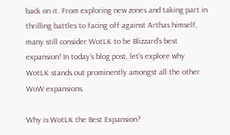back on it. From exploring new zones and taking part in thrilling battles to facing off against Arthas himself, many still consider WotLK to be Blizzard’s best expansion! In today’s blog post, let’s explore why WotLK stands out prominently amongst all the other WoW expansions.

Why is WotLK the Best Expansion?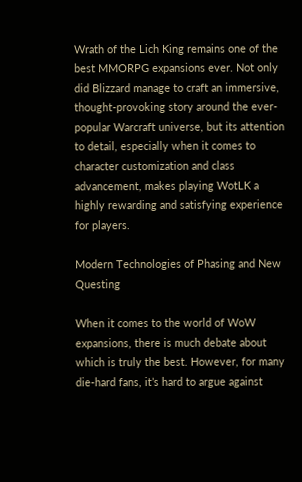Wrath of the Lich King remains one of the best MMORPG expansions ever. Not only did Blizzard manage to craft an immersive, thought-provoking story around the ever-popular Warcraft universe, but its attention to detail, especially when it comes to character customization and class advancement, makes playing WotLK a highly rewarding and satisfying experience for players.

Modern Technologies of Phasing and New Questing

When it comes to the world of WoW expansions, there is much debate about which is truly the best. However, for many die-hard fans, it’s hard to argue against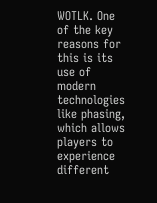WOTLK. One of the key reasons for this is its use of modern technologies like phasing, which allows players to experience different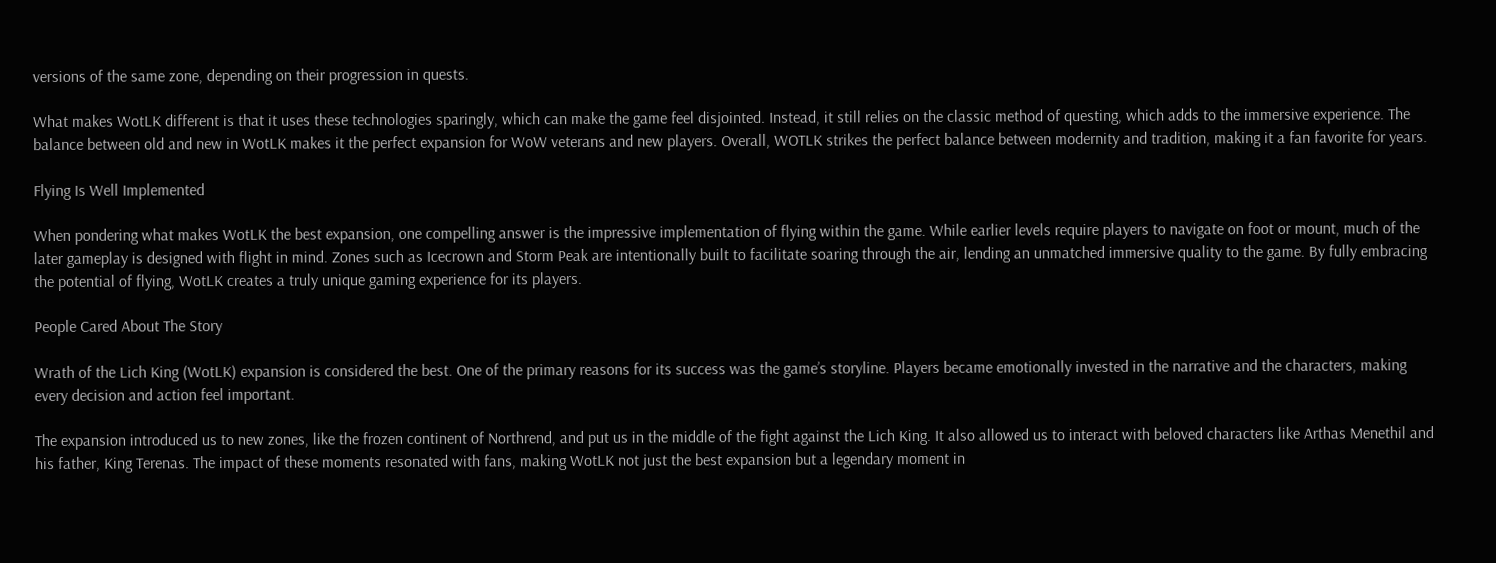versions of the same zone, depending on their progression in quests.

What makes WotLK different is that it uses these technologies sparingly, which can make the game feel disjointed. Instead, it still relies on the classic method of questing, which adds to the immersive experience. The balance between old and new in WotLK makes it the perfect expansion for WoW veterans and new players. Overall, WOTLK strikes the perfect balance between modernity and tradition, making it a fan favorite for years.

Flying Is Well Implemented

When pondering what makes WotLK the best expansion, one compelling answer is the impressive implementation of flying within the game. While earlier levels require players to navigate on foot or mount, much of the later gameplay is designed with flight in mind. Zones such as Icecrown and Storm Peak are intentionally built to facilitate soaring through the air, lending an unmatched immersive quality to the game. By fully embracing the potential of flying, WotLK creates a truly unique gaming experience for its players.

People Cared About The Story

Wrath of the Lich King (WotLK) expansion is considered the best. One of the primary reasons for its success was the game’s storyline. Players became emotionally invested in the narrative and the characters, making every decision and action feel important.

The expansion introduced us to new zones, like the frozen continent of Northrend, and put us in the middle of the fight against the Lich King. It also allowed us to interact with beloved characters like Arthas Menethil and his father, King Terenas. The impact of these moments resonated with fans, making WotLK not just the best expansion but a legendary moment in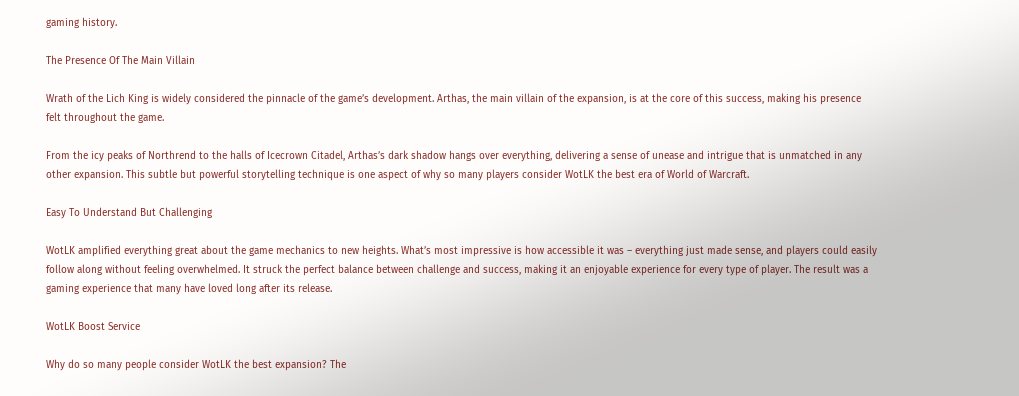gaming history.

The Presence Of The Main Villain

Wrath of the Lich King is widely considered the pinnacle of the game’s development. Arthas, the main villain of the expansion, is at the core of this success, making his presence felt throughout the game.

From the icy peaks of Northrend to the halls of Icecrown Citadel, Arthas’s dark shadow hangs over everything, delivering a sense of unease and intrigue that is unmatched in any other expansion. This subtle but powerful storytelling technique is one aspect of why so many players consider WotLK the best era of World of Warcraft.

Easy To Understand But Challenging

WotLK amplified everything great about the game mechanics to new heights. What’s most impressive is how accessible it was – everything just made sense, and players could easily follow along without feeling overwhelmed. It struck the perfect balance between challenge and success, making it an enjoyable experience for every type of player. The result was a gaming experience that many have loved long after its release.

WotLK Boost Service

Why do so many people consider WotLK the best expansion? The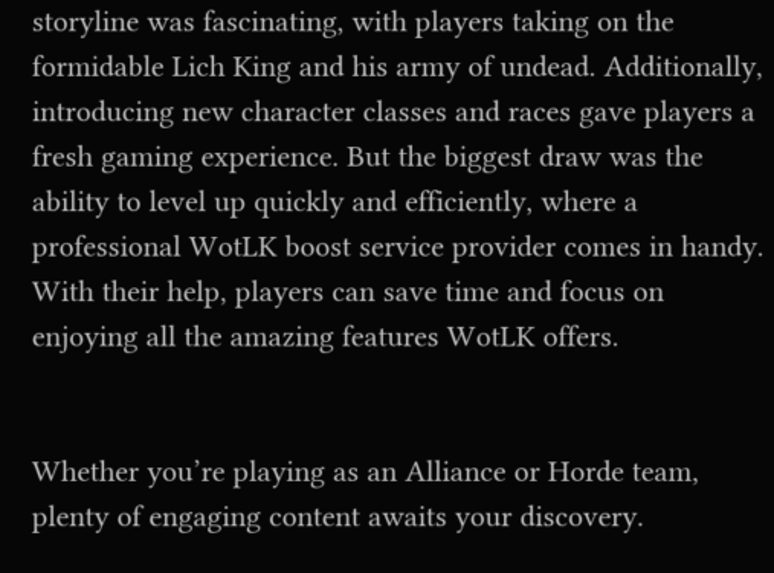storyline was fascinating, with players taking on the formidable Lich King and his army of undead. Additionally, introducing new character classes and races gave players a fresh gaming experience. But the biggest draw was the ability to level up quickly and efficiently, where a professional WotLK boost service provider comes in handy. With their help, players can save time and focus on enjoying all the amazing features WotLK offers.


Whether you’re playing as an Alliance or Horde team, plenty of engaging content awaits your discovery.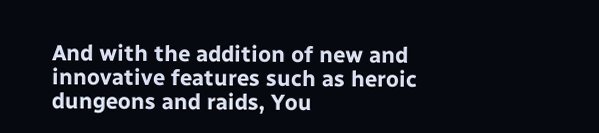And with the addition of new and innovative features such as heroic dungeons and raids, You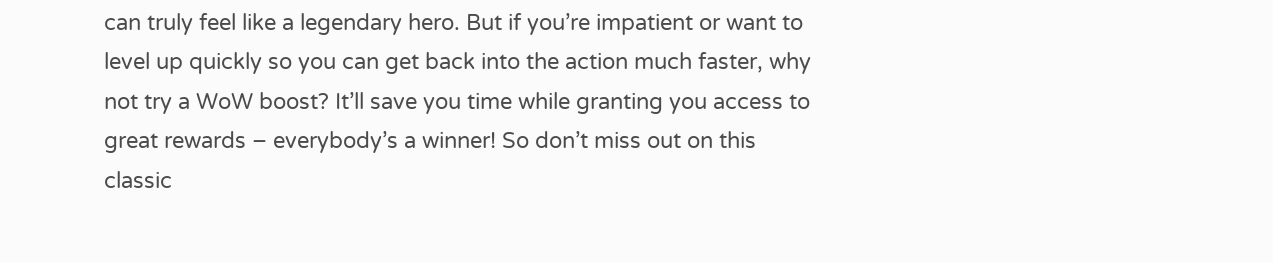can truly feel like a legendary hero. But if you’re impatient or want to level up quickly so you can get back into the action much faster, why not try a WoW boost? It’ll save you time while granting you access to great rewards – everybody’s a winner! So don’t miss out on this classic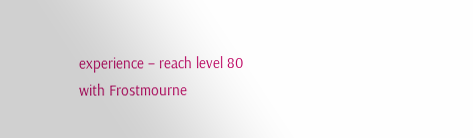experience – reach level 80 with Frostmourne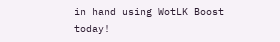in hand using WotLK Boost today!